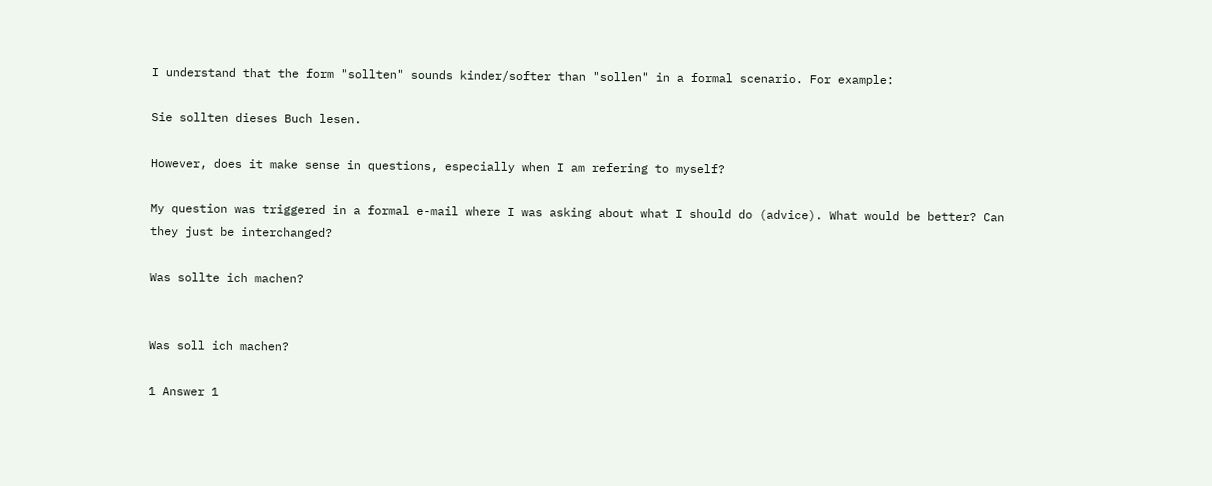I understand that the form "sollten" sounds kinder/softer than "sollen" in a formal scenario. For example:

Sie sollten dieses Buch lesen.

However, does it make sense in questions, especially when I am refering to myself?

My question was triggered in a formal e-mail where I was asking about what I should do (advice). What would be better? Can they just be interchanged?

Was sollte ich machen?


Was soll ich machen?

1 Answer 1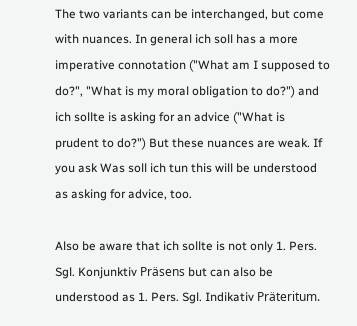The two variants can be interchanged, but come with nuances. In general ich soll has a more imperative connotation ("What am I supposed to do?", "What is my moral obligation to do?") and ich sollte is asking for an advice ("What is prudent to do?") But these nuances are weak. If you ask Was soll ich tun this will be understood as asking for advice, too.

Also be aware that ich sollte is not only 1. Pers. Sgl. Konjunktiv Präsens but can also be understood as 1. Pers. Sgl. Indikativ Präteritum.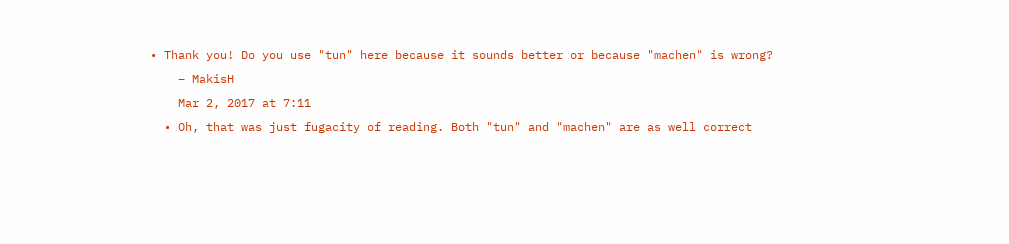• Thank you! Do you use "tun" here because it sounds better or because "machen" is wrong?
    – MakisH
    Mar 2, 2017 at 7:11
  • Oh, that was just fugacity of reading. Both "tun" and "machen" are as well correct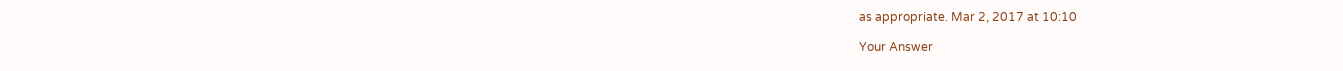as appropriate. Mar 2, 2017 at 10:10

Your Answer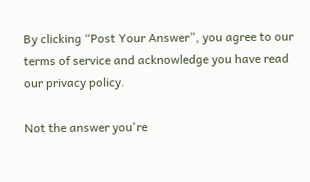By clicking “Post Your Answer”, you agree to our terms of service and acknowledge you have read our privacy policy.

Not the answer you're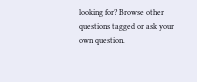looking for? Browse other questions tagged or ask your own question.